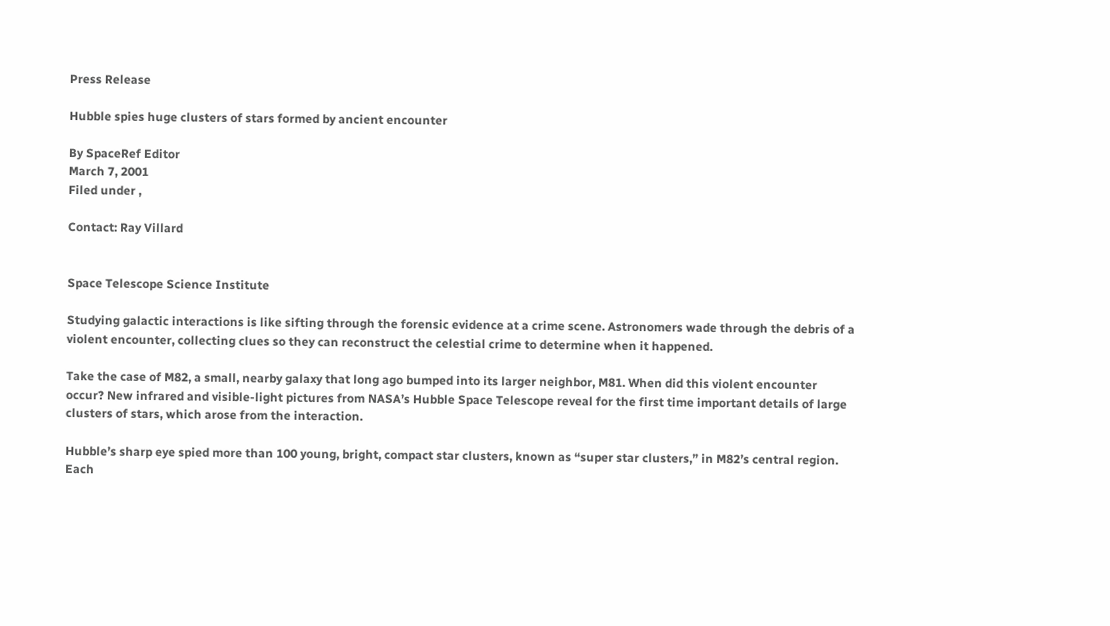Press Release

Hubble spies huge clusters of stars formed by ancient encounter

By SpaceRef Editor
March 7, 2001
Filed under ,

Contact: Ray Villard


Space Telescope Science Institute

Studying galactic interactions is like sifting through the forensic evidence at a crime scene. Astronomers wade through the debris of a violent encounter, collecting clues so they can reconstruct the celestial crime to determine when it happened.

Take the case of M82, a small, nearby galaxy that long ago bumped into its larger neighbor, M81. When did this violent encounter occur? New infrared and visible-light pictures from NASA’s Hubble Space Telescope reveal for the first time important details of large clusters of stars, which arose from the interaction.

Hubble’s sharp eye spied more than 100 young, bright, compact star clusters, known as “super star clusters,” in M82’s central region. Each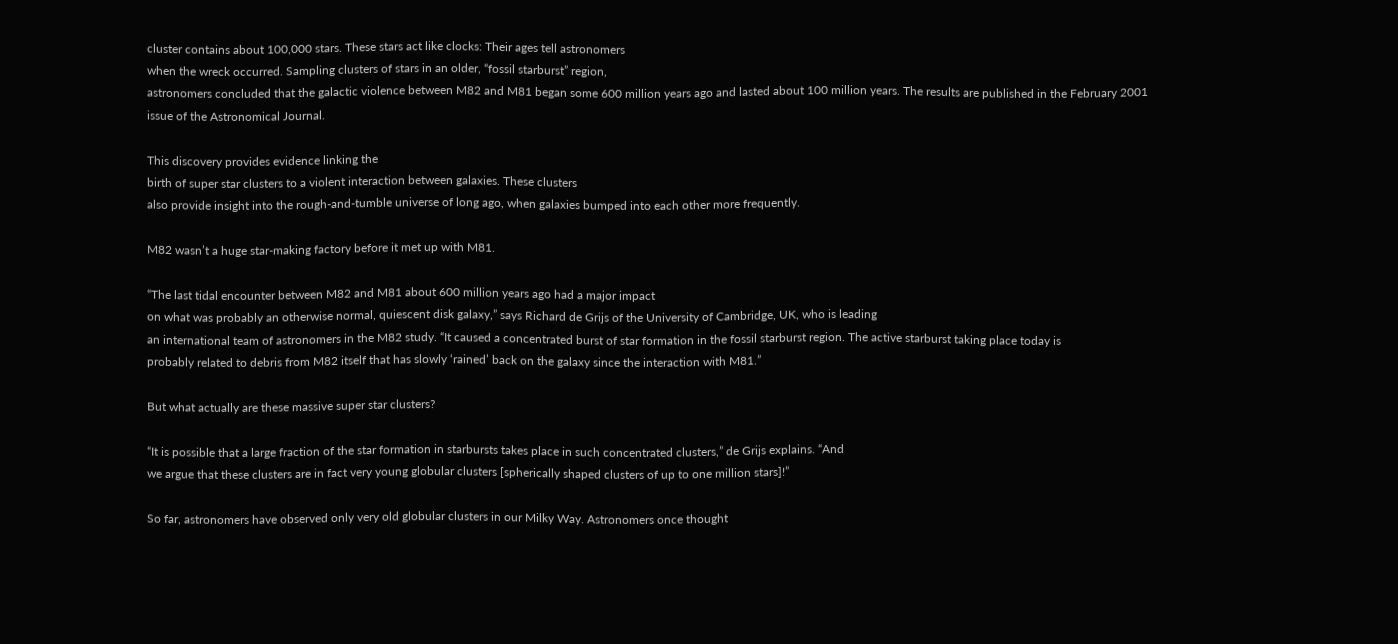cluster contains about 100,000 stars. These stars act like clocks: Their ages tell astronomers
when the wreck occurred. Sampling clusters of stars in an older, “fossil starburst” region,
astronomers concluded that the galactic violence between M82 and M81 began some 600 million years ago and lasted about 100 million years. The results are published in the February 2001
issue of the Astronomical Journal.

This discovery provides evidence linking the
birth of super star clusters to a violent interaction between galaxies. These clusters
also provide insight into the rough-and-tumble universe of long ago, when galaxies bumped into each other more frequently.

M82 wasn’t a huge star-making factory before it met up with M81.

“The last tidal encounter between M82 and M81 about 600 million years ago had a major impact
on what was probably an otherwise normal, quiescent disk galaxy,” says Richard de Grijs of the University of Cambridge, UK, who is leading
an international team of astronomers in the M82 study. “It caused a concentrated burst of star formation in the fossil starburst region. The active starburst taking place today is
probably related to debris from M82 itself that has slowly ‘rained’ back on the galaxy since the interaction with M81.”

But what actually are these massive super star clusters?

“It is possible that a large fraction of the star formation in starbursts takes place in such concentrated clusters,” de Grijs explains. “And
we argue that these clusters are in fact very young globular clusters [spherically shaped clusters of up to one million stars]!”

So far, astronomers have observed only very old globular clusters in our Milky Way. Astronomers once thought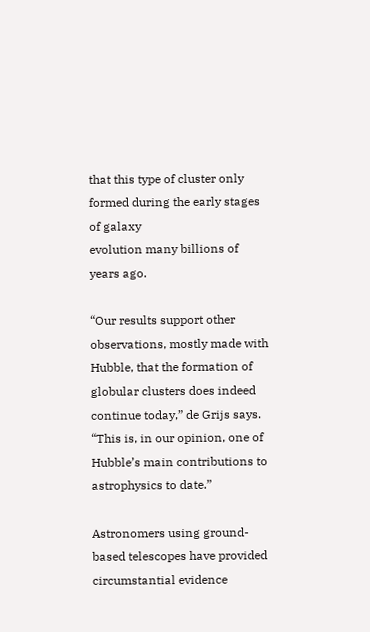that this type of cluster only
formed during the early stages of galaxy
evolution many billions of years ago.

“Our results support other observations, mostly made with Hubble, that the formation of globular clusters does indeed continue today,” de Grijs says. “This is, in our opinion, one of Hubble’s main contributions to astrophysics to date.”

Astronomers using ground-based telescopes have provided circumstantial evidence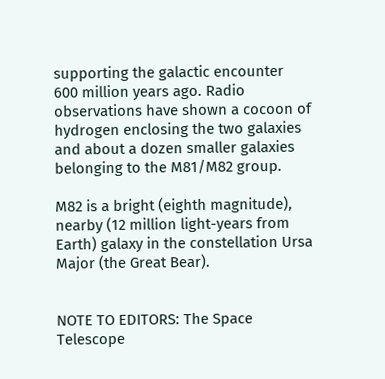supporting the galactic encounter 600 million years ago. Radio observations have shown a cocoon of hydrogen enclosing the two galaxies and about a dozen smaller galaxies belonging to the M81/M82 group.

M82 is a bright (eighth magnitude), nearby (12 million light-years from Earth) galaxy in the constellation Ursa Major (the Great Bear).


NOTE TO EDITORS: The Space Telescope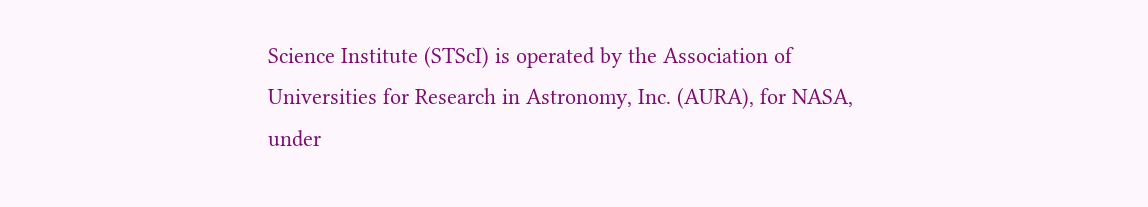Science Institute (STScI) is operated by the Association of Universities for Research in Astronomy, Inc. (AURA), for NASA, under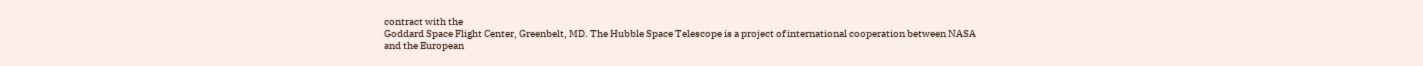contract with the
Goddard Space Flight Center, Greenbelt, MD. The Hubble Space Telescope is a project of international cooperation between NASA
and the European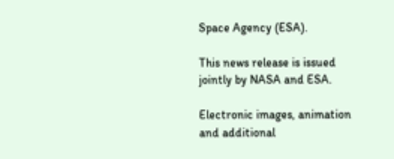Space Agency (ESA).

This news release is issued jointly by NASA and ESA.

Electronic images, animation and additional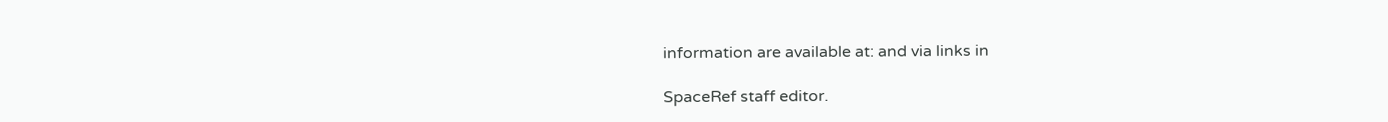information are available at: and via links in

SpaceRef staff editor.